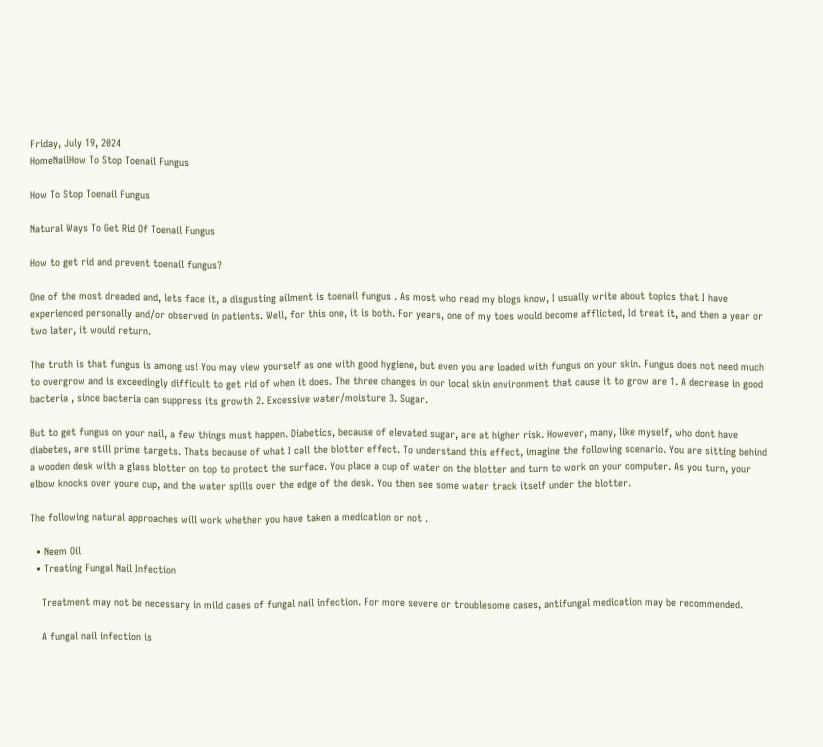Friday, July 19, 2024
HomeNailHow To Stop Toenail Fungus

How To Stop Toenail Fungus

Natural Ways To Get Rid Of Toenail Fungus

How to get rid and prevent toenail fungus?

One of the most dreaded and, lets face it, a disgusting ailment is toenail fungus . As most who read my blogs know, I usually write about topics that I have experienced personally and/or observed in patients. Well, for this one, it is both. For years, one of my toes would become afflicted, Id treat it, and then a year or two later, it would return.

The truth is that fungus is among us! You may view yourself as one with good hygiene, but even you are loaded with fungus on your skin. Fungus does not need much to overgrow and is exceedingly difficult to get rid of when it does. The three changes in our local skin environment that cause it to grow are 1. A decrease in good bacteria , since bacteria can suppress its growth 2. Excessive water/moisture 3. Sugar.

But to get fungus on your nail, a few things must happen. Diabetics, because of elevated sugar, are at higher risk. However, many, like myself, who dont have diabetes, are still prime targets. Thats because of what I call the blotter effect. To understand this effect, imagine the following scenario. You are sitting behind a wooden desk with a glass blotter on top to protect the surface. You place a cup of water on the blotter and turn to work on your computer. As you turn, your elbow knocks over youre cup, and the water spills over the edge of the desk. You then see some water track itself under the blotter.

The following natural approaches will work whether you have taken a medication or not .

  • Neem Oil
  • Treating Fungal Nail Infection

    Treatment may not be necessary in mild cases of fungal nail infection. For more severe or troublesome cases, antifungal medication may be recommended.

    A fungal nail infection is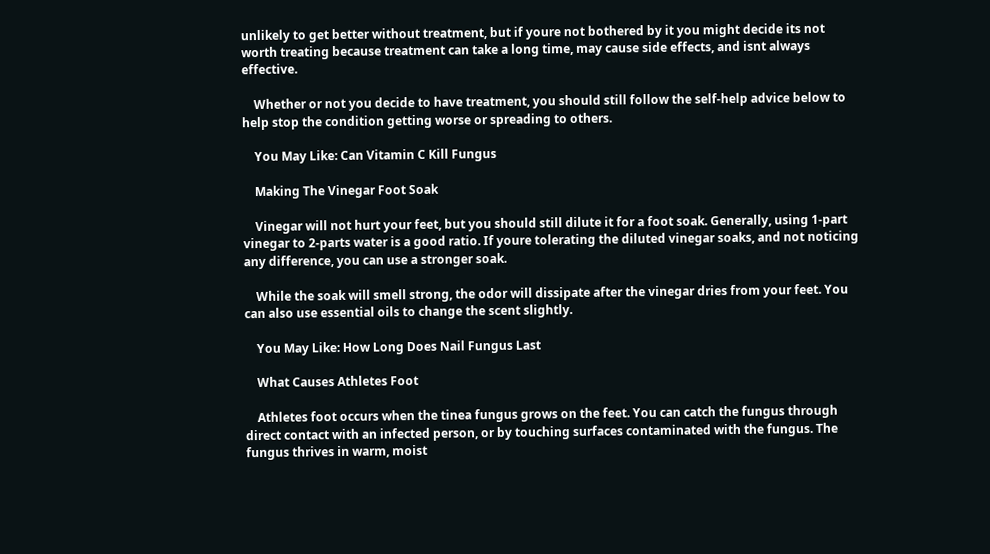unlikely to get better without treatment, but if youre not bothered by it you might decide its not worth treating because treatment can take a long time, may cause side effects, and isnt always effective.

    Whether or not you decide to have treatment, you should still follow the self-help advice below to help stop the condition getting worse or spreading to others.

    You May Like: Can Vitamin C Kill Fungus

    Making The Vinegar Foot Soak

    Vinegar will not hurt your feet, but you should still dilute it for a foot soak. Generally, using 1-part vinegar to 2-parts water is a good ratio. If youre tolerating the diluted vinegar soaks, and not noticing any difference, you can use a stronger soak.

    While the soak will smell strong, the odor will dissipate after the vinegar dries from your feet. You can also use essential oils to change the scent slightly.

    You May Like: How Long Does Nail Fungus Last

    What Causes Athletes Foot

    Athletes foot occurs when the tinea fungus grows on the feet. You can catch the fungus through direct contact with an infected person, or by touching surfaces contaminated with the fungus. The fungus thrives in warm, moist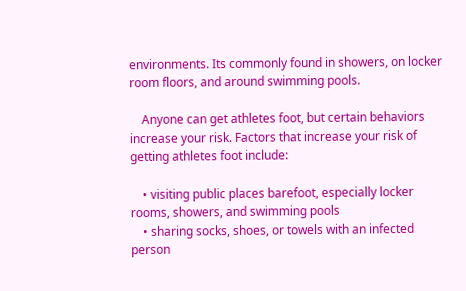environments. Its commonly found in showers, on locker room floors, and around swimming pools.

    Anyone can get athletes foot, but certain behaviors increase your risk. Factors that increase your risk of getting athletes foot include:

    • visiting public places barefoot, especially locker rooms, showers, and swimming pools
    • sharing socks, shoes, or towels with an infected person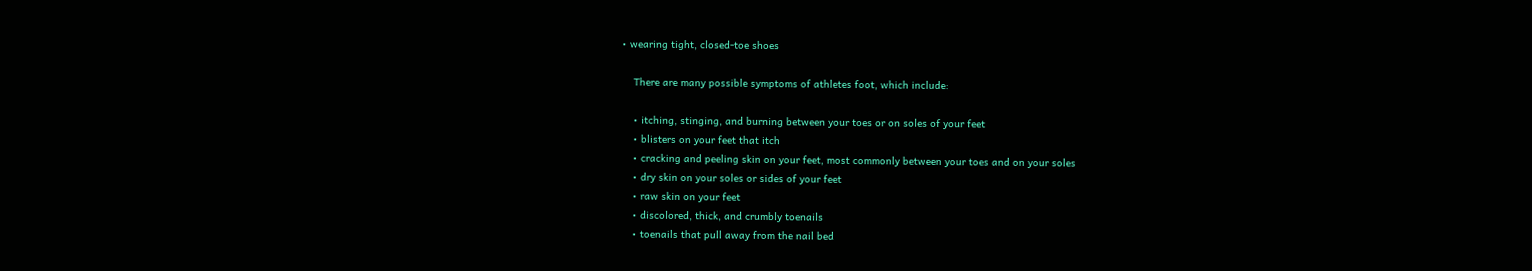• wearing tight, closed-toe shoes

    There are many possible symptoms of athletes foot, which include:

    • itching, stinging, and burning between your toes or on soles of your feet
    • blisters on your feet that itch
    • cracking and peeling skin on your feet, most commonly between your toes and on your soles
    • dry skin on your soles or sides of your feet
    • raw skin on your feet
    • discolored, thick, and crumbly toenails
    • toenails that pull away from the nail bed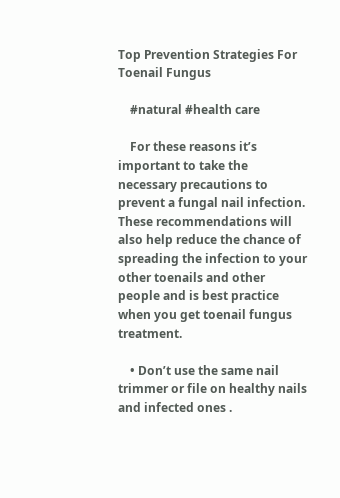Top Prevention Strategies For Toenail Fungus

    #natural #health care

    For these reasons it’s important to take the necessary precautions to prevent a fungal nail infection. These recommendations will also help reduce the chance of spreading the infection to your other toenails and other people and is best practice when you get toenail fungus treatment.

    • Don’t use the same nail trimmer or file on healthy nails and infected ones .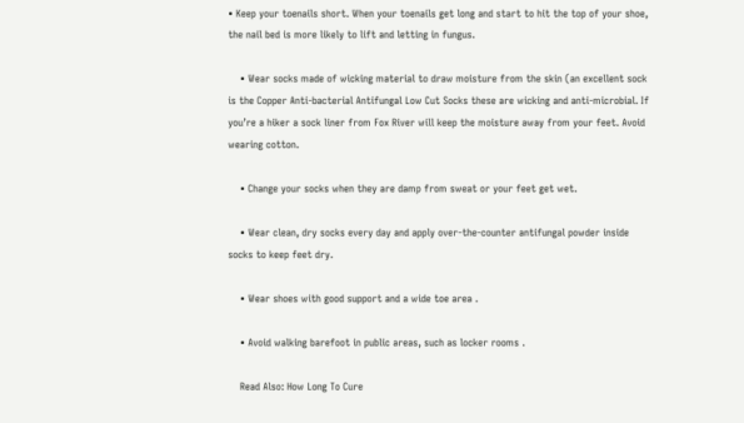• Keep your toenails short. When your toenails get long and start to hit the top of your shoe, the nail bed is more likely to lift and letting in fungus.

    • Wear socks made of wicking material to draw moisture from the skin (an excellent sock is the Copper Anti-bacterial Antifungal Low Cut Socks these are wicking and anti-microbial. If you’re a hiker a sock liner from Fox River will keep the moisture away from your feet. Avoid wearing cotton.

    • Change your socks when they are damp from sweat or your feet get wet.

    • Wear clean, dry socks every day and apply over-the-counter antifungal powder inside socks to keep feet dry.

    • Wear shoes with good support and a wide toe area .

    • Avoid walking barefoot in public areas, such as locker rooms .

    Read Also: How Long To Cure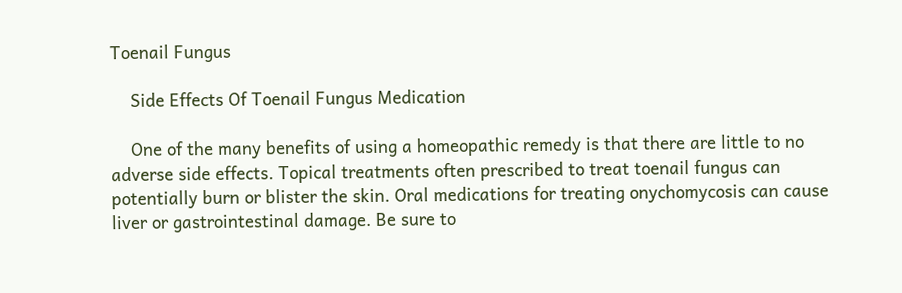Toenail Fungus

    Side Effects Of Toenail Fungus Medication

    One of the many benefits of using a homeopathic remedy is that there are little to no adverse side effects. Topical treatments often prescribed to treat toenail fungus can potentially burn or blister the skin. Oral medications for treating onychomycosis can cause liver or gastrointestinal damage. Be sure to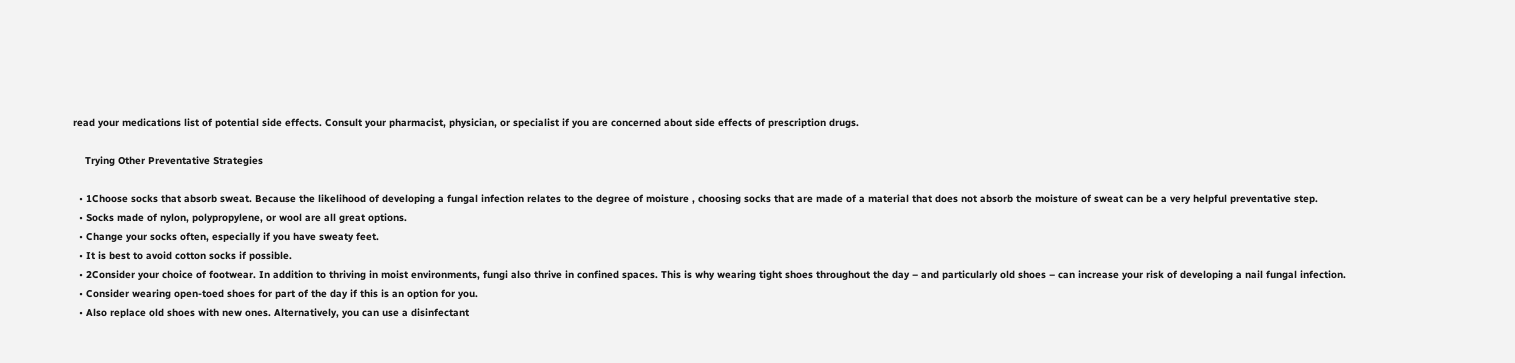read your medications list of potential side effects. Consult your pharmacist, physician, or specialist if you are concerned about side effects of prescription drugs.

    Trying Other Preventative Strategies

  • 1Choose socks that absorb sweat. Because the likelihood of developing a fungal infection relates to the degree of moisture , choosing socks that are made of a material that does not absorb the moisture of sweat can be a very helpful preventative step.
  • Socks made of nylon, polypropylene, or wool are all great options.
  • Change your socks often, especially if you have sweaty feet.
  • It is best to avoid cotton socks if possible.
  • 2Consider your choice of footwear. In addition to thriving in moist environments, fungi also thrive in confined spaces. This is why wearing tight shoes throughout the day – and particularly old shoes – can increase your risk of developing a nail fungal infection.
  • Consider wearing open-toed shoes for part of the day if this is an option for you.
  • Also replace old shoes with new ones. Alternatively, you can use a disinfectant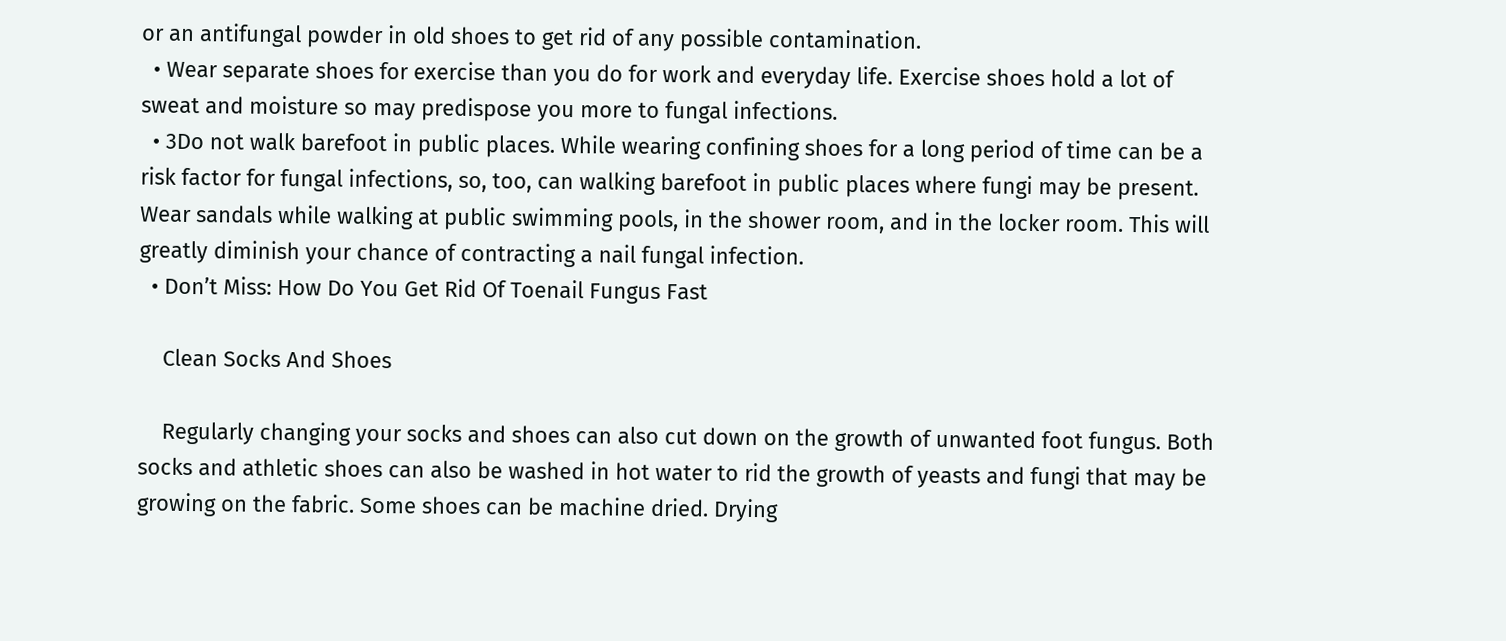or an antifungal powder in old shoes to get rid of any possible contamination.
  • Wear separate shoes for exercise than you do for work and everyday life. Exercise shoes hold a lot of sweat and moisture so may predispose you more to fungal infections.
  • 3Do not walk barefoot in public places. While wearing confining shoes for a long period of time can be a risk factor for fungal infections, so, too, can walking barefoot in public places where fungi may be present. Wear sandals while walking at public swimming pools, in the shower room, and in the locker room. This will greatly diminish your chance of contracting a nail fungal infection.
  • Don’t Miss: How Do You Get Rid Of Toenail Fungus Fast

    Clean Socks And Shoes

    Regularly changing your socks and shoes can also cut down on the growth of unwanted foot fungus. Both socks and athletic shoes can also be washed in hot water to rid the growth of yeasts and fungi that may be growing on the fabric. Some shoes can be machine dried. Drying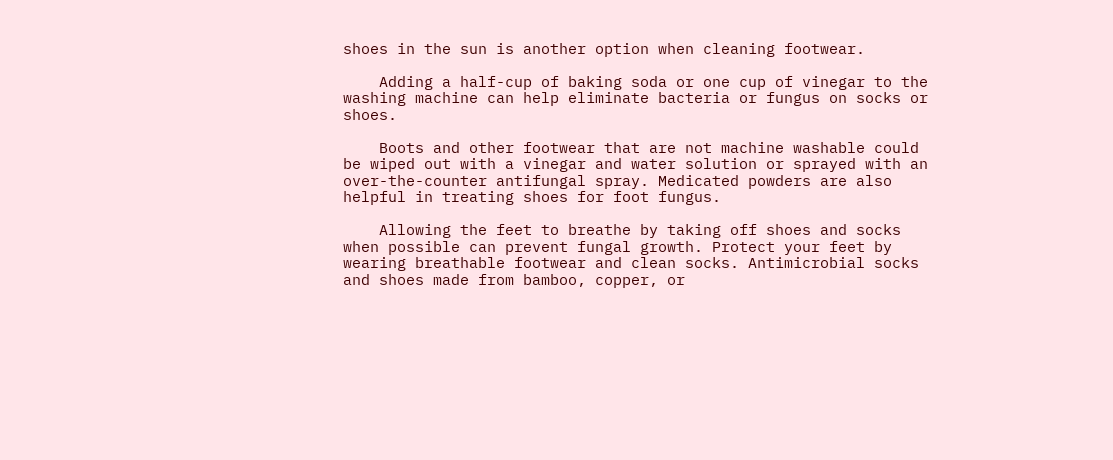shoes in the sun is another option when cleaning footwear.

    Adding a half-cup of baking soda or one cup of vinegar to the washing machine can help eliminate bacteria or fungus on socks or shoes.

    Boots and other footwear that are not machine washable could be wiped out with a vinegar and water solution or sprayed with an over-the-counter antifungal spray. Medicated powders are also helpful in treating shoes for foot fungus.

    Allowing the feet to breathe by taking off shoes and socks when possible can prevent fungal growth. Protect your feet by wearing breathable footwear and clean socks. Antimicrobial socks and shoes made from bamboo, copper, or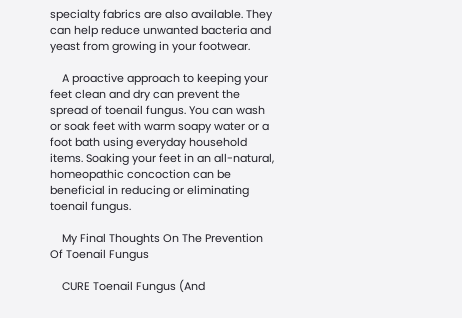specialty fabrics are also available. They can help reduce unwanted bacteria and yeast from growing in your footwear.

    A proactive approach to keeping your feet clean and dry can prevent the spread of toenail fungus. You can wash or soak feet with warm soapy water or a foot bath using everyday household items. Soaking your feet in an all-natural, homeopathic concoction can be beneficial in reducing or eliminating toenail fungus.

    My Final Thoughts On The Prevention Of Toenail Fungus

    CURE Toenail Fungus (And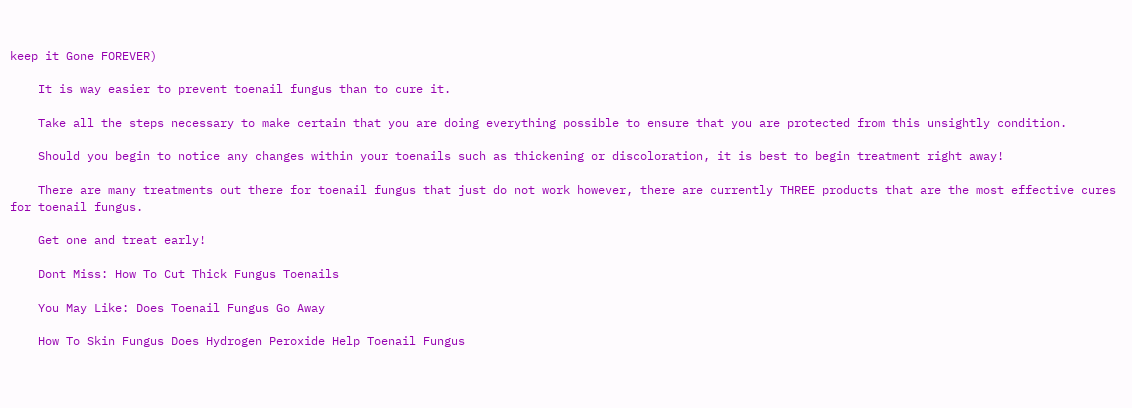keep it Gone FOREVER)

    It is way easier to prevent toenail fungus than to cure it.

    Take all the steps necessary to make certain that you are doing everything possible to ensure that you are protected from this unsightly condition.

    Should you begin to notice any changes within your toenails such as thickening or discoloration, it is best to begin treatment right away!

    There are many treatments out there for toenail fungus that just do not work however, there are currently THREE products that are the most effective cures for toenail fungus.

    Get one and treat early!

    Dont Miss: How To Cut Thick Fungus Toenails

    You May Like: Does Toenail Fungus Go Away

    How To Skin Fungus Does Hydrogen Peroxide Help Toenail Fungus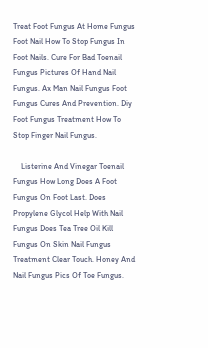Treat Foot Fungus At Home Fungus Foot Nail How To Stop Fungus In Foot Nails. Cure For Bad Toenail Fungus Pictures Of Hand Nail Fungus. Ax Man Nail Fungus Foot Fungus Cures And Prevention. Diy Foot Fungus Treatment How To Stop Finger Nail Fungus.

    Listerine And Vinegar Toenail Fungus How Long Does A Foot Fungus On Foot Last. Does Propylene Glycol Help With Nail Fungus Does Tea Tree Oil Kill Fungus On Skin Nail Fungus Treatment Clear Touch. Honey And Nail Fungus Pics Of Toe Fungus.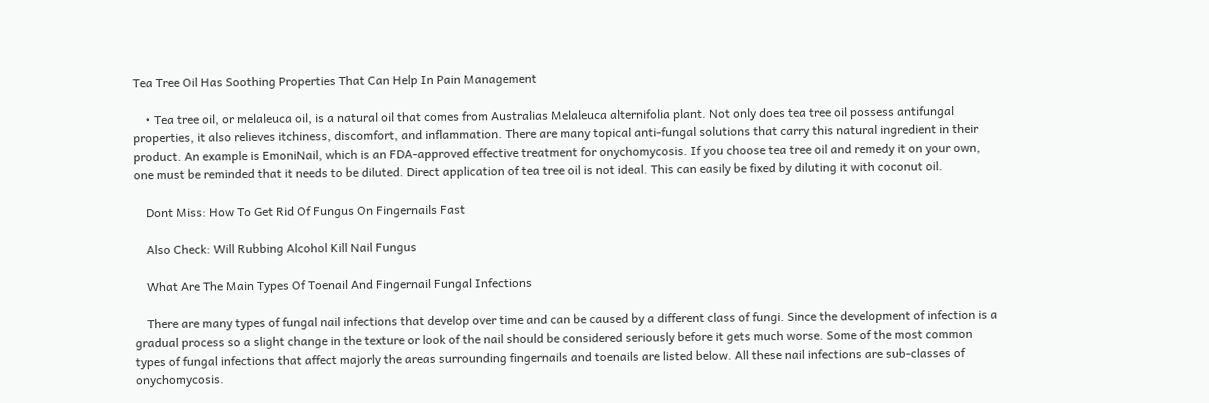Tea Tree Oil Has Soothing Properties That Can Help In Pain Management

    • Tea tree oil, or melaleuca oil, is a natural oil that comes from Australias Melaleuca alternifolia plant. Not only does tea tree oil possess antifungal properties, it also relieves itchiness, discomfort, and inflammation. There are many topical anti-fungal solutions that carry this natural ingredient in their product. An example is EmoniNail, which is an FDA-approved effective treatment for onychomycosis. If you choose tea tree oil and remedy it on your own, one must be reminded that it needs to be diluted. Direct application of tea tree oil is not ideal. This can easily be fixed by diluting it with coconut oil.

    Dont Miss: How To Get Rid Of Fungus On Fingernails Fast

    Also Check: Will Rubbing Alcohol Kill Nail Fungus

    What Are The Main Types Of Toenail And Fingernail Fungal Infections

    There are many types of fungal nail infections that develop over time and can be caused by a different class of fungi. Since the development of infection is a gradual process so a slight change in the texture or look of the nail should be considered seriously before it gets much worse. Some of the most common types of fungal infections that affect majorly the areas surrounding fingernails and toenails are listed below. All these nail infections are sub-classes of onychomycosis.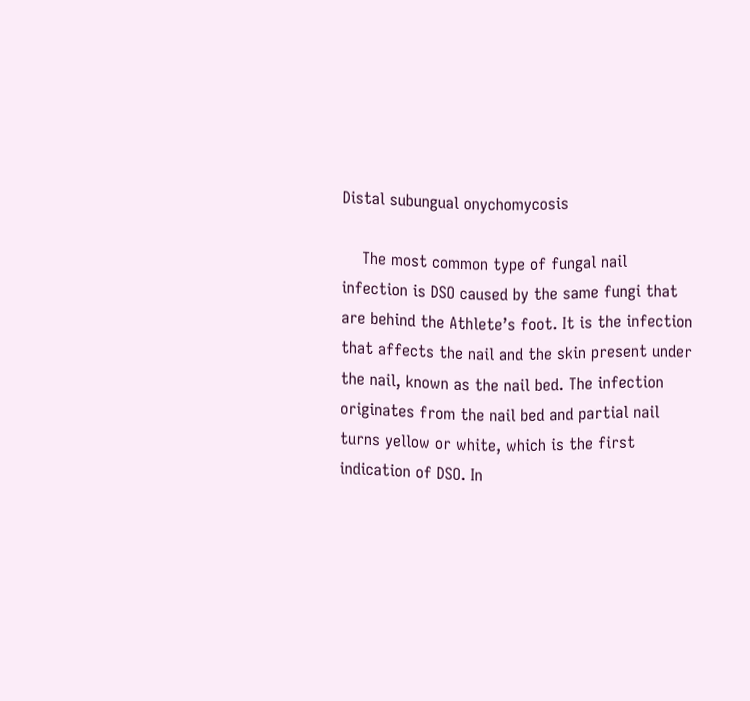Distal subungual onychomycosis

    The most common type of fungal nail infection is DSO caused by the same fungi that are behind the Athlete’s foot. It is the infection that affects the nail and the skin present under the nail, known as the nail bed. The infection originates from the nail bed and partial nail turns yellow or white, which is the first indication of DSO. In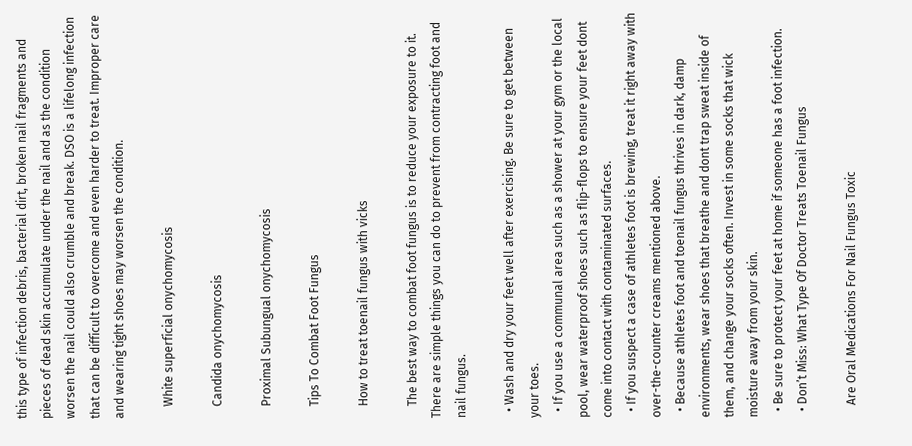this type of infection debris, bacterial dirt, broken nail fragments and pieces of dead skin accumulate under the nail and as the condition worsen the nail could also crumble and break. DSO is a lifelong infection that can be difficult to overcome and even harder to treat. Improper care and wearing tight shoes may worsen the condition.

    White superficial onychomycosis

    Candida onychomycosis

    Proximal Subungual onychomycosis

    Tips To Combat Foot Fungus

    How to treat toenail fungus with vicks

    The best way to combat foot fungus is to reduce your exposure to it. There are simple things you can do to prevent from contracting foot and nail fungus.

  • Wash and dry your feet well after exercising. Be sure to get between your toes.
  • If you use a communal area such as a shower at your gym or the local pool, wear waterproof shoes such as flip-flops to ensure your feet dont come into contact with contaminated surfaces.
  • If you suspect a case of athletes foot is brewing, treat it right away with over-the-counter creams mentioned above.
  • Because athletes foot and toenail fungus thrives in dark, damp environments, wear shoes that breathe and dont trap sweat inside of them, and change your socks often. Invest in some socks that wick moisture away from your skin.
  • Be sure to protect your feet at home if someone has a foot infection.
  • Don’t Miss: What Type Of Doctor Treats Toenail Fungus

    Are Oral Medications For Nail Fungus Toxic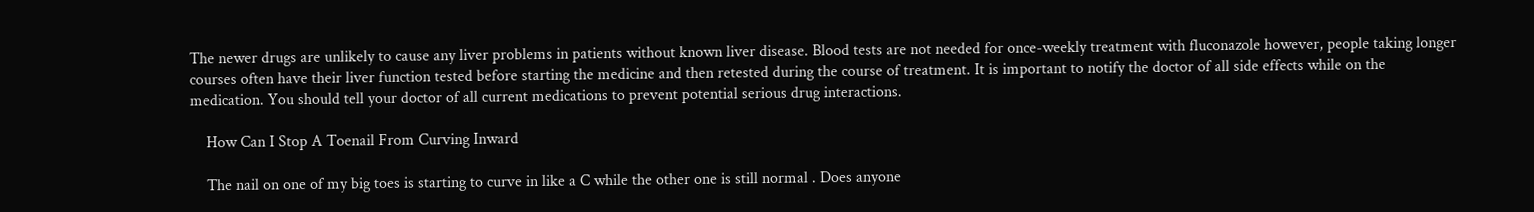The newer drugs are unlikely to cause any liver problems in patients without known liver disease. Blood tests are not needed for once-weekly treatment with fluconazole however, people taking longer courses often have their liver function tested before starting the medicine and then retested during the course of treatment. It is important to notify the doctor of all side effects while on the medication. You should tell your doctor of all current medications to prevent potential serious drug interactions.

    How Can I Stop A Toenail From Curving Inward

    The nail on one of my big toes is starting to curve in like a C while the other one is still normal . Does anyone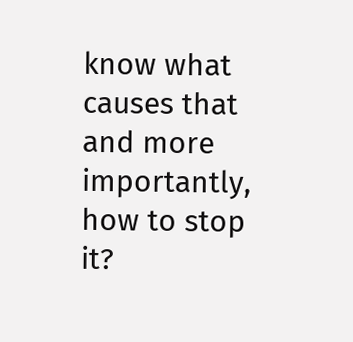know what causes that and more importantly, how to stop it?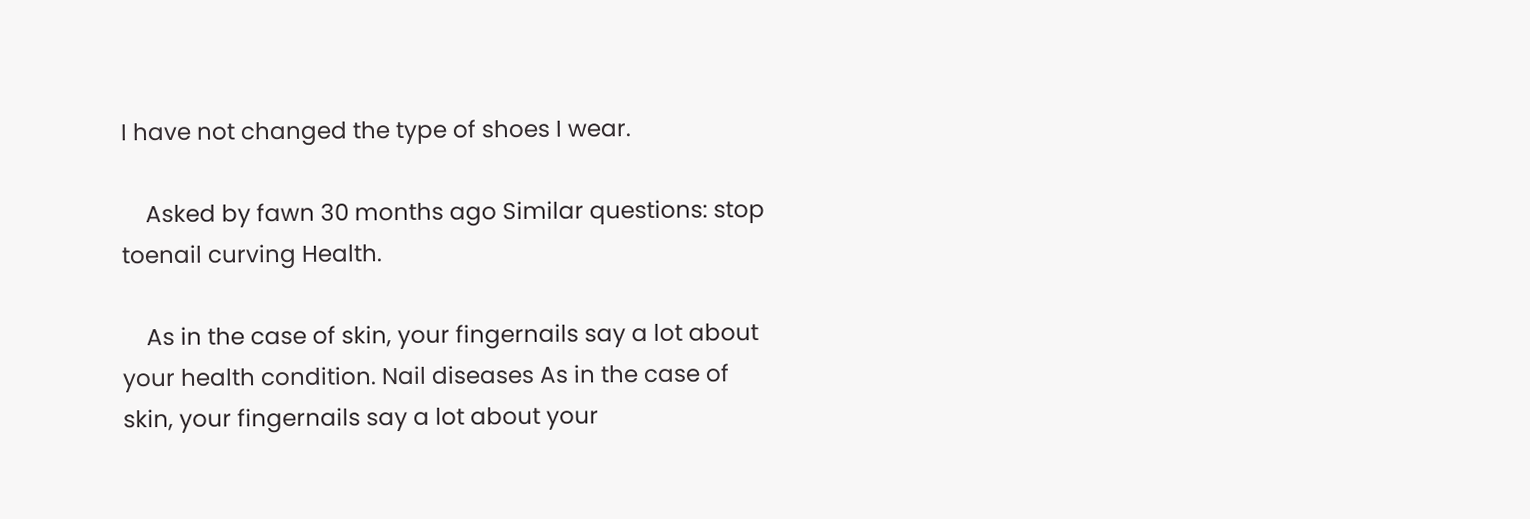I have not changed the type of shoes I wear.

    Asked by fawn 30 months ago Similar questions: stop toenail curving Health.

    As in the case of skin, your fingernails say a lot about your health condition. Nail diseases As in the case of skin, your fingernails say a lot about your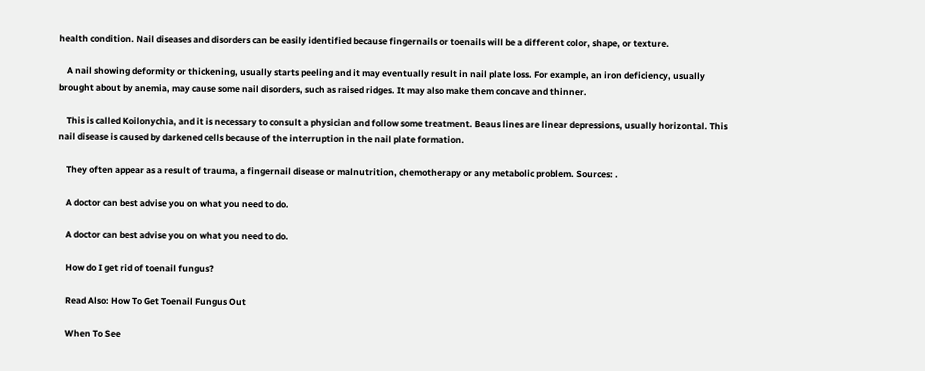health condition. Nail diseases and disorders can be easily identified because fingernails or toenails will be a different color, shape, or texture.

    A nail showing deformity or thickening, usually starts peeling and it may eventually result in nail plate loss. For example, an iron deficiency, usually brought about by anemia, may cause some nail disorders, such as raised ridges. It may also make them concave and thinner.

    This is called Koilonychia, and it is necessary to consult a physician and follow some treatment. Beaus lines are linear depressions, usually horizontal. This nail disease is caused by darkened cells because of the interruption in the nail plate formation.

    They often appear as a result of trauma, a fingernail disease or malnutrition, chemotherapy or any metabolic problem. Sources: .

    A doctor can best advise you on what you need to do.

    A doctor can best advise you on what you need to do.

    How do I get rid of toenail fungus?

    Read Also: How To Get Toenail Fungus Out

    When To See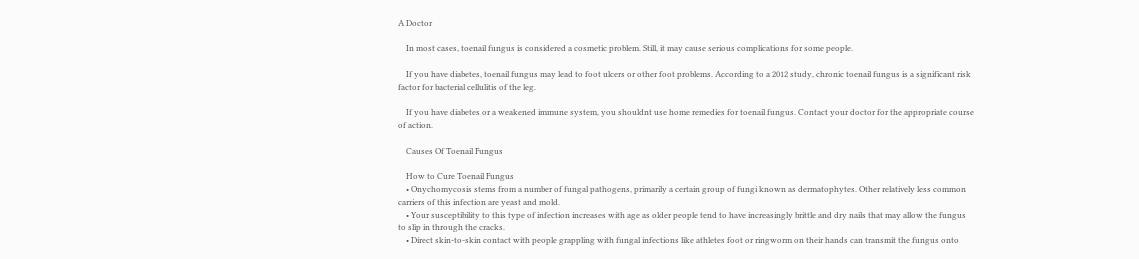A Doctor

    In most cases, toenail fungus is considered a cosmetic problem. Still, it may cause serious complications for some people.

    If you have diabetes, toenail fungus may lead to foot ulcers or other foot problems. According to a 2012 study, chronic toenail fungus is a significant risk factor for bacterial cellulitis of the leg.

    If you have diabetes or a weakened immune system, you shouldnt use home remedies for toenail fungus. Contact your doctor for the appropriate course of action.

    Causes Of Toenail Fungus

    How to Cure Toenail Fungus
    • Onychomycosis stems from a number of fungal pathogens, primarily a certain group of fungi known as dermatophytes. Other relatively less common carriers of this infection are yeast and mold.
    • Your susceptibility to this type of infection increases with age as older people tend to have increasingly brittle and dry nails that may allow the fungus to slip in through the cracks.
    • Direct skin-to-skin contact with people grappling with fungal infections like athletes foot or ringworm on their hands can transmit the fungus onto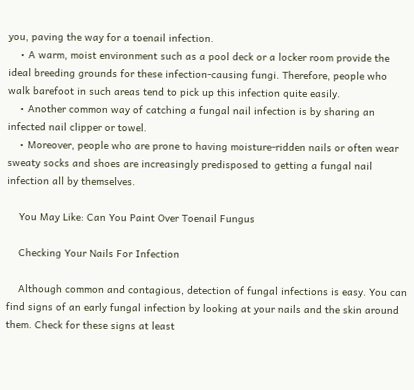you, paving the way for a toenail infection.
    • A warm, moist environment such as a pool deck or a locker room provide the ideal breeding grounds for these infection-causing fungi. Therefore, people who walk barefoot in such areas tend to pick up this infection quite easily.
    • Another common way of catching a fungal nail infection is by sharing an infected nail clipper or towel.
    • Moreover, people who are prone to having moisture-ridden nails or often wear sweaty socks and shoes are increasingly predisposed to getting a fungal nail infection all by themselves.

    You May Like: Can You Paint Over Toenail Fungus

    Checking Your Nails For Infection

    Although common and contagious, detection of fungal infections is easy. You can find signs of an early fungal infection by looking at your nails and the skin around them. Check for these signs at least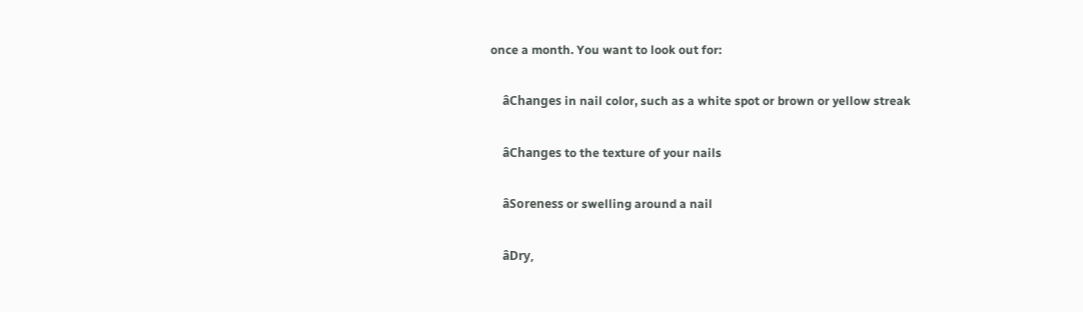once a month. You want to look out for:

    âChanges in nail color, such as a white spot or brown or yellow streak

    âChanges to the texture of your nails

    âSoreness or swelling around a nail

    âDry,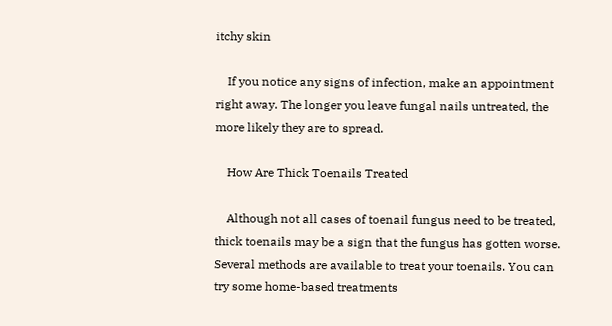itchy skin

    If you notice any signs of infection, make an appointment right away. The longer you leave fungal nails untreated, the more likely they are to spread.

    How Are Thick Toenails Treated

    Although not all cases of toenail fungus need to be treated, thick toenails may be a sign that the fungus has gotten worse. Several methods are available to treat your toenails. You can try some home-based treatments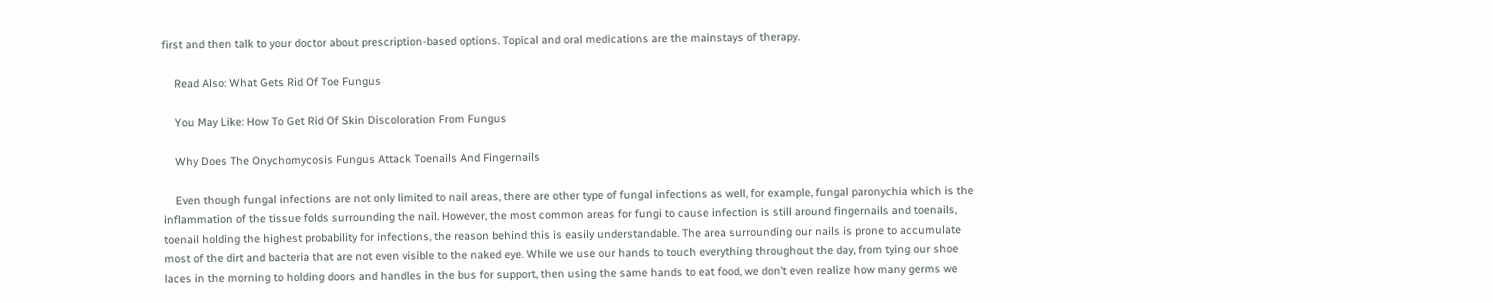first and then talk to your doctor about prescription-based options. Topical and oral medications are the mainstays of therapy.

    Read Also: What Gets Rid Of Toe Fungus

    You May Like: How To Get Rid Of Skin Discoloration From Fungus

    Why Does The Onychomycosis Fungus Attack Toenails And Fingernails

    Even though fungal infections are not only limited to nail areas, there are other type of fungal infections as well, for example, fungal paronychia which is the inflammation of the tissue folds surrounding the nail. However, the most common areas for fungi to cause infection is still around fingernails and toenails, toenail holding the highest probability for infections, the reason behind this is easily understandable. The area surrounding our nails is prone to accumulate most of the dirt and bacteria that are not even visible to the naked eye. While we use our hands to touch everything throughout the day, from tying our shoe laces in the morning to holding doors and handles in the bus for support, then using the same hands to eat food, we don’t even realize how many germs we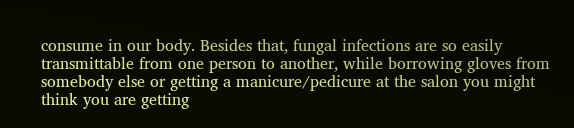consume in our body. Besides that, fungal infections are so easily transmittable from one person to another, while borrowing gloves from somebody else or getting a manicure/pedicure at the salon you might think you are getting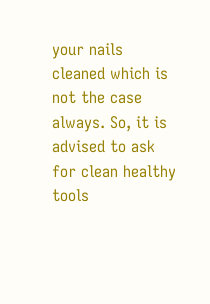your nails cleaned which is not the case always. So, it is advised to ask for clean healthy tools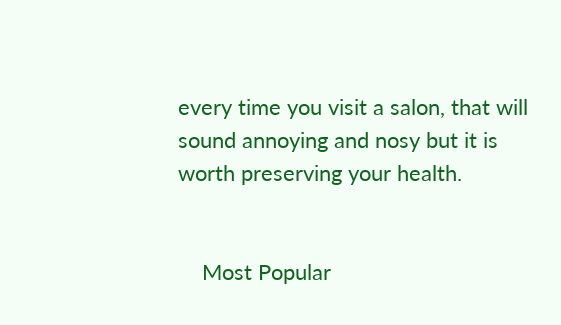every time you visit a salon, that will sound annoying and nosy but it is worth preserving your health.


    Most Popular